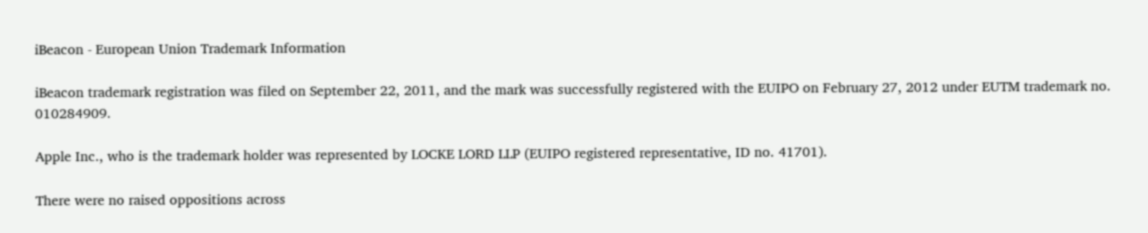iBeacon - European Union Trademark Information

iBeacon trademark registration was filed on September 22, 2011, and the mark was successfully registered with the EUIPO on February 27, 2012 under EUTM trademark no. 010284909.

Apple Inc., who is the trademark holder was represented by LOCKE LORD LLP (EUIPO registered representative, ID no. 41701).

There were no raised oppositions across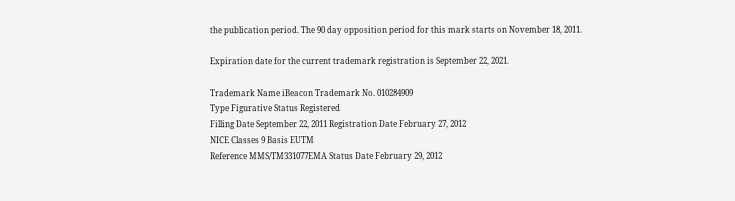the publication period. The 90 day opposition period for this mark starts on November 18, 2011.

Expiration date for the current trademark registration is September 22, 2021.

Trademark Name iBeacon Trademark No. 010284909
Type Figurative Status Registered
Filling Date September 22, 2011 Registration Date February 27, 2012
NICE Classes 9 Basis EUTM
Reference MMS/TM331077EMA Status Date February 29, 2012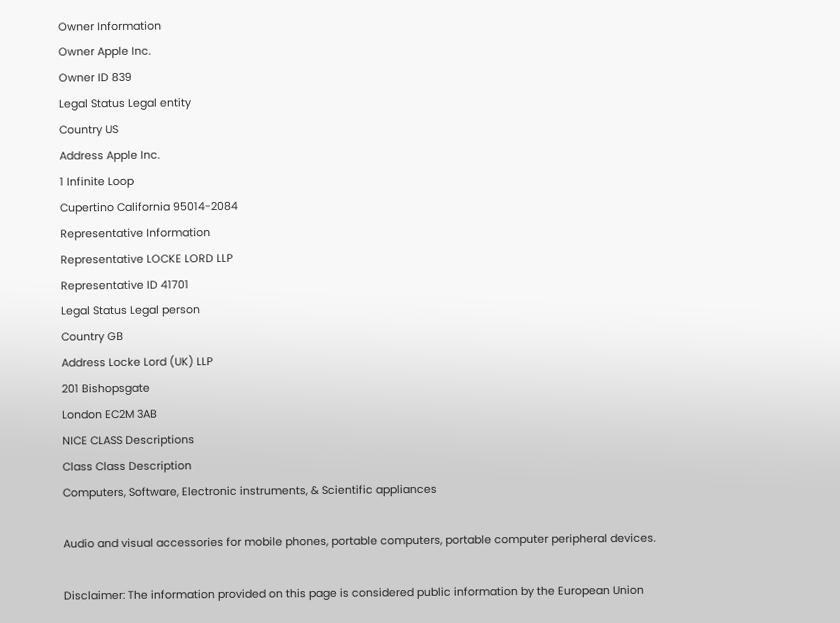Owner Information
Owner Apple Inc.
Owner ID 839
Legal Status Legal entity
Country US
Address Apple Inc.
1 Infinite Loop
Cupertino California 95014-2084
Representative Information
Representative LOCKE LORD LLP
Representative ID 41701
Legal Status Legal person
Country GB
Address Locke Lord (UK) LLP
201 Bishopsgate
London EC2M 3AB
NICE CLASS Descriptions
Class Class Description
Computers, Software, Electronic instruments, & Scientific appliances

Audio and visual accessories for mobile phones, portable computers, portable computer peripheral devices.

Disclaimer: The information provided on this page is considered public information by the European Union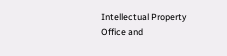Intellectual Property Office and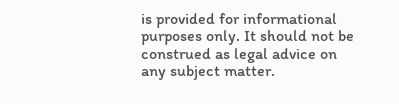is provided for informational purposes only. It should not be construed as legal advice on any subject matter.